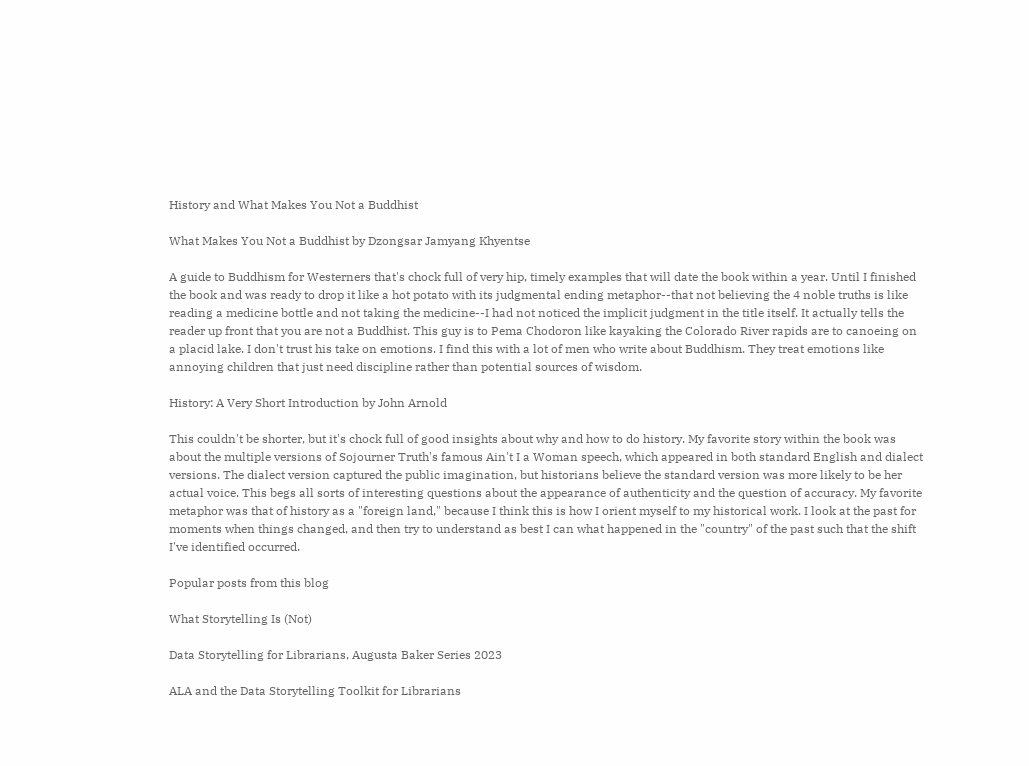History and What Makes You Not a Buddhist

What Makes You Not a Buddhist by Dzongsar Jamyang Khyentse

A guide to Buddhism for Westerners that's chock full of very hip, timely examples that will date the book within a year. Until I finished the book and was ready to drop it like a hot potato with its judgmental ending metaphor--that not believing the 4 noble truths is like reading a medicine bottle and not taking the medicine--I had not noticed the implicit judgment in the title itself. It actually tells the reader up front that you are not a Buddhist. This guy is to Pema Chodoron like kayaking the Colorado River rapids are to canoeing on a placid lake. I don't trust his take on emotions. I find this with a lot of men who write about Buddhism. They treat emotions like annoying children that just need discipline rather than potential sources of wisdom.

History: A Very Short Introduction by John Arnold

This couldn't be shorter, but it's chock full of good insights about why and how to do history. My favorite story within the book was about the multiple versions of Sojourner Truth's famous Ain't I a Woman speech, which appeared in both standard English and dialect versions. The dialect version captured the public imagination, but historians believe the standard version was more likely to be her actual voice. This begs all sorts of interesting questions about the appearance of authenticity and the question of accuracy. My favorite metaphor was that of history as a "foreign land," because I think this is how I orient myself to my historical work. I look at the past for moments when things changed, and then try to understand as best I can what happened in the "country" of the past such that the shift I've identified occurred.

Popular posts from this blog

What Storytelling Is (Not)

Data Storytelling for Librarians, Augusta Baker Series 2023

ALA and the Data Storytelling Toolkit for Librarians